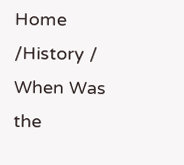Home /History / When Was the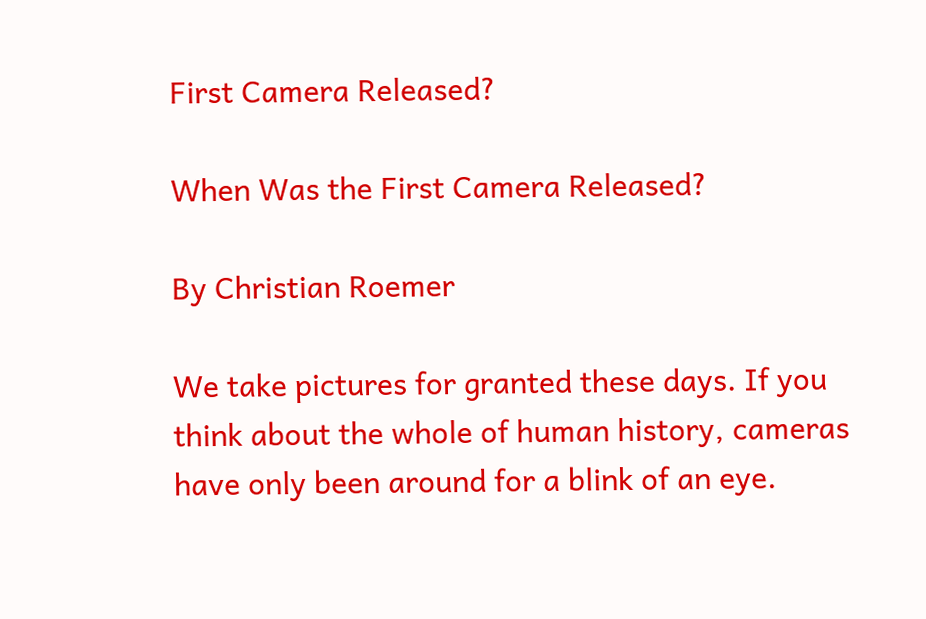First Camera Released?

When Was the First Camera Released?

By Christian Roemer

We take pictures for granted these days. If you think about the whole of human history, cameras have only been around for a blink of an eye.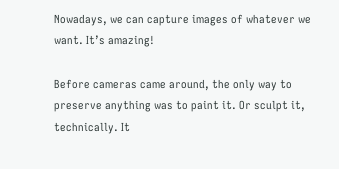Nowadays, we can capture images of whatever we want. It’s amazing!

Before cameras came around, the only way to preserve anything was to paint it. Or sculpt it, technically. It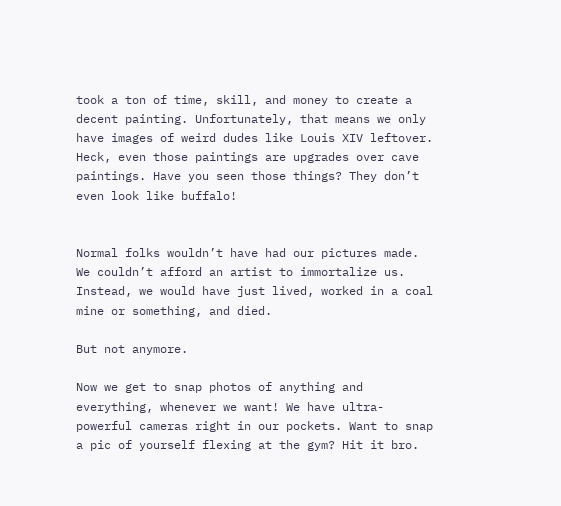took a ton of time, skill, and money to create a decent painting. Unfortunately, that means we only have images of weird dudes like Louis XIV leftover. Heck, even those paintings are upgrades over cave paintings. Have you seen those things? They don’t even look like buffalo!


Normal folks wouldn’t have had our pictures made. We couldn’t afford an artist to immortalize us. Instead, we would have just lived, worked in a coal mine or something, and died.

But not anymore.

Now we get to snap photos of anything and everything, whenever we want! We have ultra-powerful cameras right in our pockets. Want to snap a pic of yourself flexing at the gym? Hit it bro.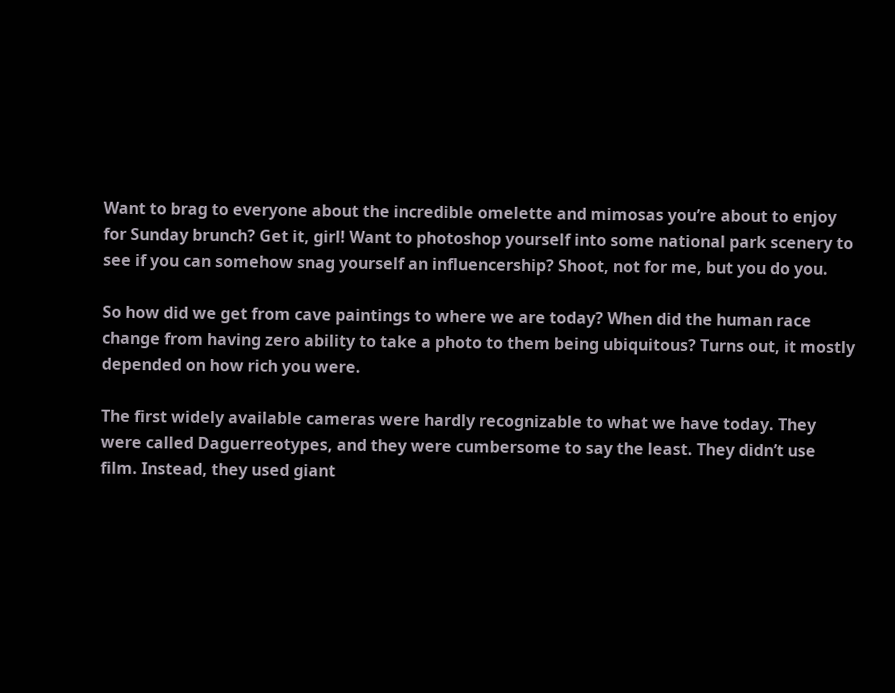Want to brag to everyone about the incredible omelette and mimosas you’re about to enjoy for Sunday brunch? Get it, girl! Want to photoshop yourself into some national park scenery to see if you can somehow snag yourself an influencership? Shoot, not for me, but you do you.

So how did we get from cave paintings to where we are today? When did the human race change from having zero ability to take a photo to them being ubiquitous? Turns out, it mostly depended on how rich you were.

The first widely available cameras were hardly recognizable to what we have today. They were called Daguerreotypes, and they were cumbersome to say the least. They didn’t use film. Instead, they used giant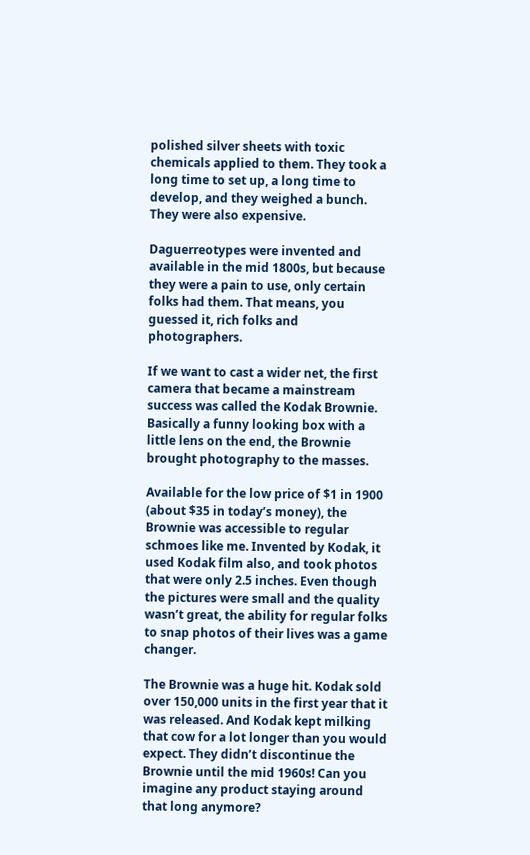polished silver sheets with toxic chemicals applied to them. They took a long time to set up, a long time to develop, and they weighed a bunch. They were also expensive.

Daguerreotypes were invented and available in the mid 1800s, but because they were a pain to use, only certain folks had them. That means, you guessed it, rich folks and photographers.

If we want to cast a wider net, the first camera that became a mainstream success was called the Kodak Brownie. Basically a funny looking box with a little lens on the end, the Brownie brought photography to the masses.

Available for the low price of $1 in 1900 (about $35 in today’s money), the Brownie was accessible to regular schmoes like me. Invented by Kodak, it used Kodak film also, and took photos that were only 2.5 inches. Even though the pictures were small and the quality wasn’t great, the ability for regular folks to snap photos of their lives was a game changer.

The Brownie was a huge hit. Kodak sold over 150,000 units in the first year that it was released. And Kodak kept milking that cow for a lot longer than you would expect. They didn’t discontinue the Brownie until the mid 1960s! Can you imagine any product staying around that long anymore?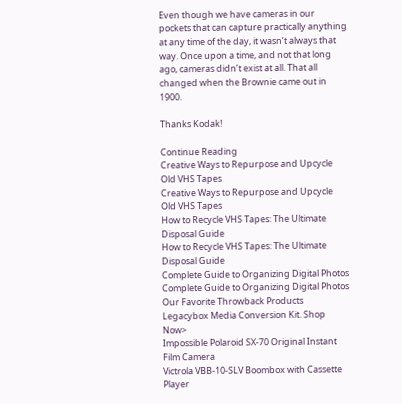Even though we have cameras in our pockets that can capture practically anything at any time of the day, it wasn’t always that way. Once upon a time, and not that long ago, cameras didn’t exist at all. That all changed when the Brownie came out in 1900.

Thanks Kodak!

Continue Reading
Creative Ways to Repurpose and Upcycle Old VHS Tapes
Creative Ways to Repurpose and Upcycle Old VHS Tapes
How to Recycle VHS Tapes: The Ultimate Disposal Guide
How to Recycle VHS Tapes: The Ultimate Disposal Guide
Complete Guide to Organizing Digital Photos
Complete Guide to Organizing Digital Photos
Our Favorite Throwback Products
Legacybox Media Conversion Kit. Shop Now>
Impossible Polaroid SX-70 Original Instant Film Camera
Victrola VBB-10-SLV Boombox with Cassette Player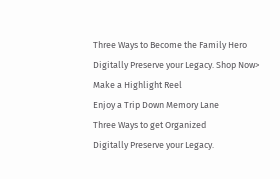Three Ways to Become the Family Hero
Digitally Preserve your Legacy. Shop Now>
Make a Highlight Reel
Enjoy a Trip Down Memory Lane
Three Ways to get Organized
Digitally Preserve your Legacy.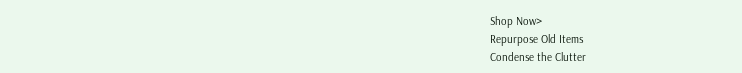Shop Now>
Repurpose Old Items
Condense the Clutter